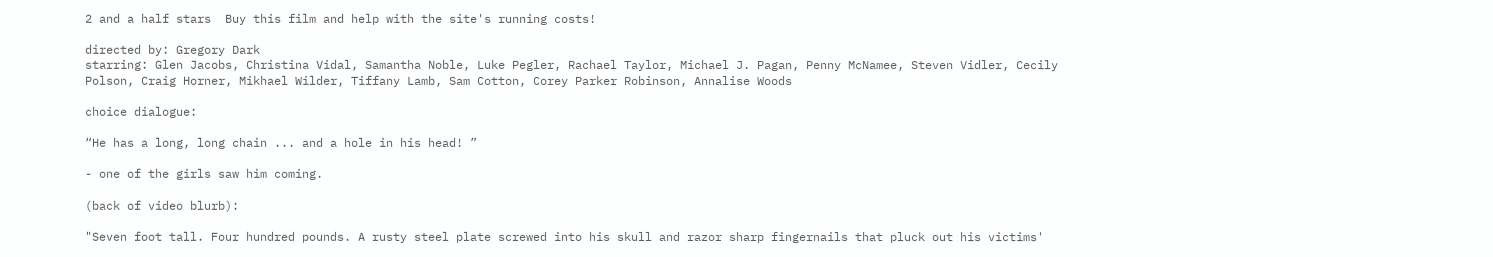2 and a half stars  Buy this film and help with the site's running costs!

directed by: Gregory Dark
starring: Glen Jacobs, Christina Vidal, Samantha Noble, Luke Pegler, Rachael Taylor, Michael J. Pagan, Penny McNamee, Steven Vidler, Cecily Polson, Craig Horner, Mikhael Wilder, Tiffany Lamb, Sam Cotton, Corey Parker Robinson, Annalise Woods

choice dialogue:

“He has a long, long chain ... and a hole in his head! ”

- one of the girls saw him coming.

(back of video blurb):

"Seven foot tall. Four hundred pounds. A rusty steel plate screwed into his skull and razor sharp fingernails that pluck out his victims'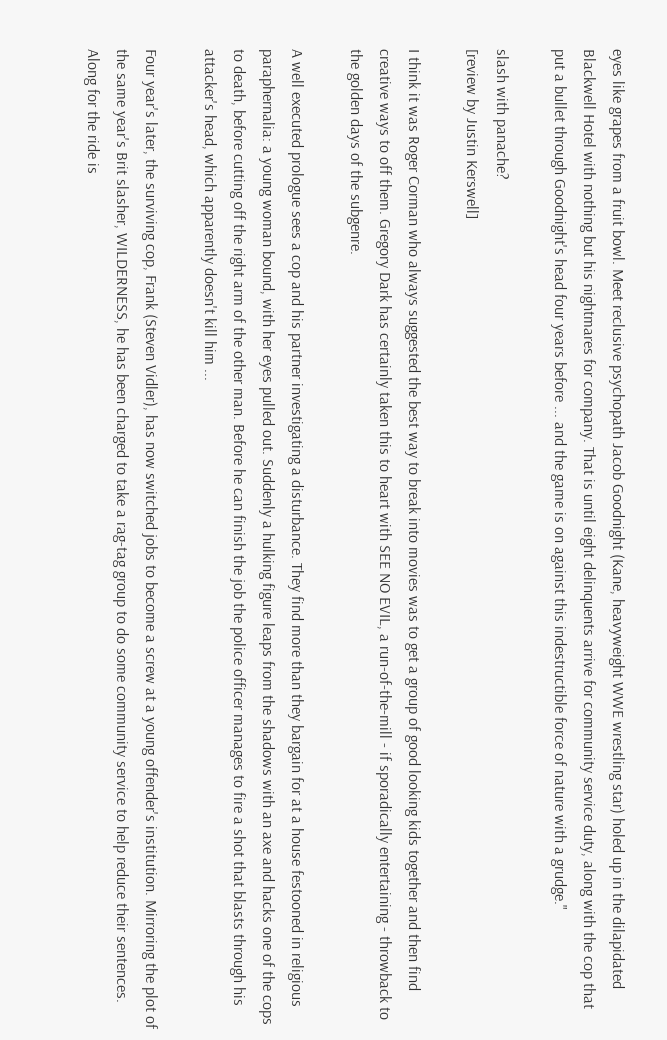eyes like grapes from a fruit bowl. Meet reclusive psychopath Jacob Goodnight (Kane, heavyweight WWE wrestling star) holed up in the dilapidated Blackwell Hotel with nothing but his nightmares for company. That is until eight delinquents arrive for community service duty, along with the cop that put a bullet through Goodnight's head four years before ... and the game is on against this indestructible force of nature with a grudge."

slash with panache?
[review by Justin Kerswell]

I think it was Roger Corman who always suggested the best way to break into movies was to get a group of good looking kids together and then find creative ways to off them. Gregory Dark has certainly taken this to heart with SEE NO EVIL, a run-of-the-mill - if sporadically entertaining - throwback to the golden days of the subgenre.

A well executed prologue sees a cop and his partner investigating a disturbance. They find more than they bargain for at a house festooned in religious paraphernalia: a young woman bound, with her eyes pulled out. Suddenly a hulking figure leaps from the shadows with an axe and hacks one of the cops to death, before cutting off the right arm of the other man. Before he can finish the job the police officer manages to fire a shot that blasts through his attacker's head, which apparently doesn't kill him ...

Four year's later, the surviving cop, Frank (Steven Vidler), has now switched jobs to become a screw at a young offender's institution. Mirroring the plot of the same year's Brit slasher, WILDERNESS, he has been charged to take a rag-tag group to do some community service to help reduce their sentences. Along for the ride is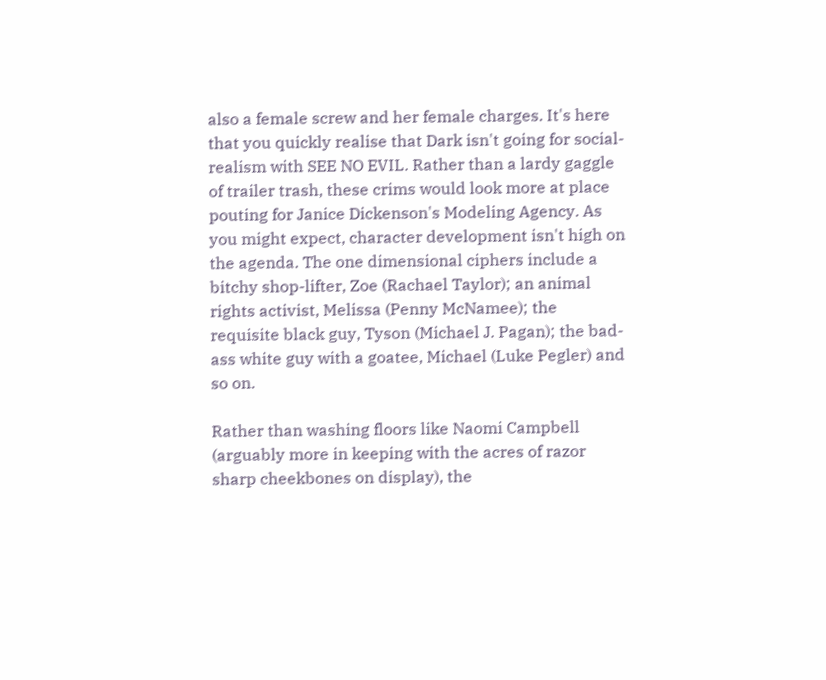also a female screw and her female charges. It's here that you quickly realise that Dark isn't going for social-realism with SEE NO EVIL. Rather than a lardy gaggle of trailer trash, these crims would look more at place pouting for Janice Dickenson's Modeling Agency. As you might expect, character development isn't high on the agenda. The one dimensional ciphers include a bitchy shop-lifter, Zoe (Rachael Taylor); an animal rights activist, Melissa (Penny McNamee); the requisite black guy, Tyson (Michael J. Pagan); the bad-ass white guy with a goatee, Michael (Luke Pegler) and so on.

Rather than washing floors like Naomi Campbell (arguably more in keeping with the acres of razor sharp cheekbones on display), the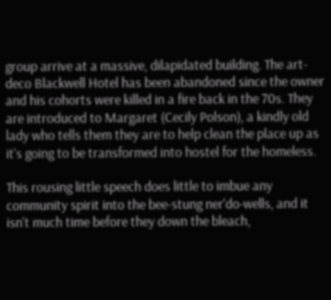group arrive at a massive, dilapidated building. The art-deco Blackwell Hotel has been abandoned since the owner and his cohorts were killed in a fire back in the 70s. They are introduced to Margaret (Cecily Polson), a kindly old lady who tells them they are to help clean the place up as it's going to be transformed into hostel for the homeless.

This rousing little speech does little to imbue any community spirit into the bee-stung ner'do-wells, and it isn't much time before they down the bleach,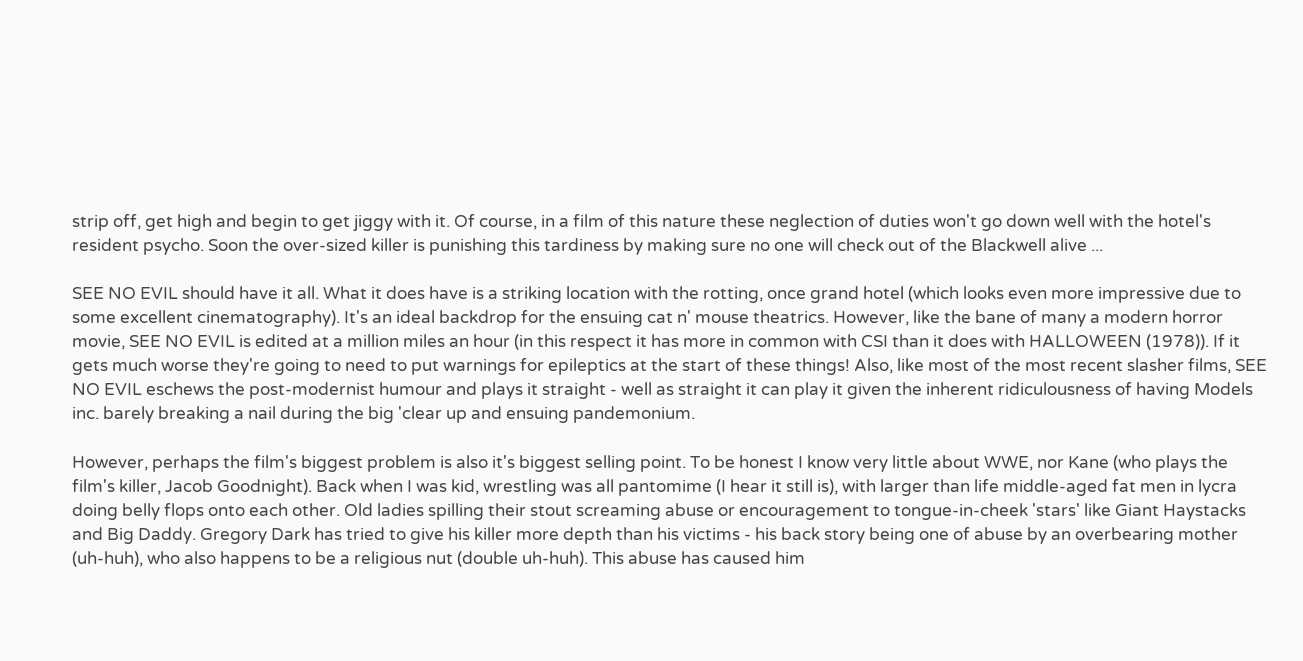strip off, get high and begin to get jiggy with it. Of course, in a film of this nature these neglection of duties won't go down well with the hotel's resident psycho. Soon the over-sized killer is punishing this tardiness by making sure no one will check out of the Blackwell alive ...

SEE NO EVIL should have it all. What it does have is a striking location with the rotting, once grand hotel (which looks even more impressive due to some excellent cinematography). It's an ideal backdrop for the ensuing cat n' mouse theatrics. However, like the bane of many a modern horror movie, SEE NO EVIL is edited at a million miles an hour (in this respect it has more in common with CSI than it does with HALLOWEEN (1978)). If it gets much worse they're going to need to put warnings for epileptics at the start of these things! Also, like most of the most recent slasher films, SEE NO EVIL eschews the post-modernist humour and plays it straight - well as straight it can play it given the inherent ridiculousness of having Models inc. barely breaking a nail during the big 'clear up and ensuing pandemonium.

However, perhaps the film's biggest problem is also it's biggest selling point. To be honest I know very little about WWE, nor Kane (who plays the film's killer, Jacob Goodnight). Back when I was kid, wrestling was all pantomime (I hear it still is), with larger than life middle-aged fat men in lycra doing belly flops onto each other. Old ladies spilling their stout screaming abuse or encouragement to tongue-in-cheek 'stars' like Giant Haystacks and Big Daddy. Gregory Dark has tried to give his killer more depth than his victims - his back story being one of abuse by an overbearing mother (uh-huh), who also happens to be a religious nut (double uh-huh). This abuse has caused him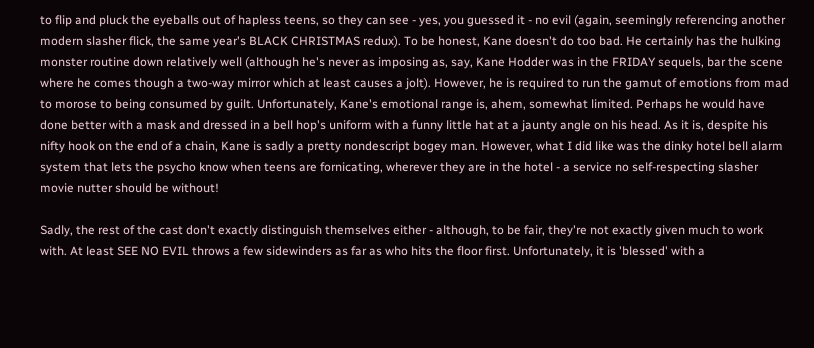to flip and pluck the eyeballs out of hapless teens, so they can see - yes, you guessed it - no evil (again, seemingly referencing another modern slasher flick, the same year's BLACK CHRISTMAS redux). To be honest, Kane doesn't do too bad. He certainly has the hulking monster routine down relatively well (although he's never as imposing as, say, Kane Hodder was in the FRIDAY sequels, bar the scene where he comes though a two-way mirror which at least causes a jolt). However, he is required to run the gamut of emotions from mad to morose to being consumed by guilt. Unfortunately, Kane's emotional range is, ahem, somewhat limited. Perhaps he would have done better with a mask and dressed in a bell hop's uniform with a funny little hat at a jaunty angle on his head. As it is, despite his nifty hook on the end of a chain, Kane is sadly a pretty nondescript bogey man. However, what I did like was the dinky hotel bell alarm system that lets the psycho know when teens are fornicating, wherever they are in the hotel - a service no self-respecting slasher movie nutter should be without!

Sadly, the rest of the cast don't exactly distinguish themselves either - although, to be fair, they're not exactly given much to work with. At least SEE NO EVIL throws a few sidewinders as far as who hits the floor first. Unfortunately, it is 'blessed' with a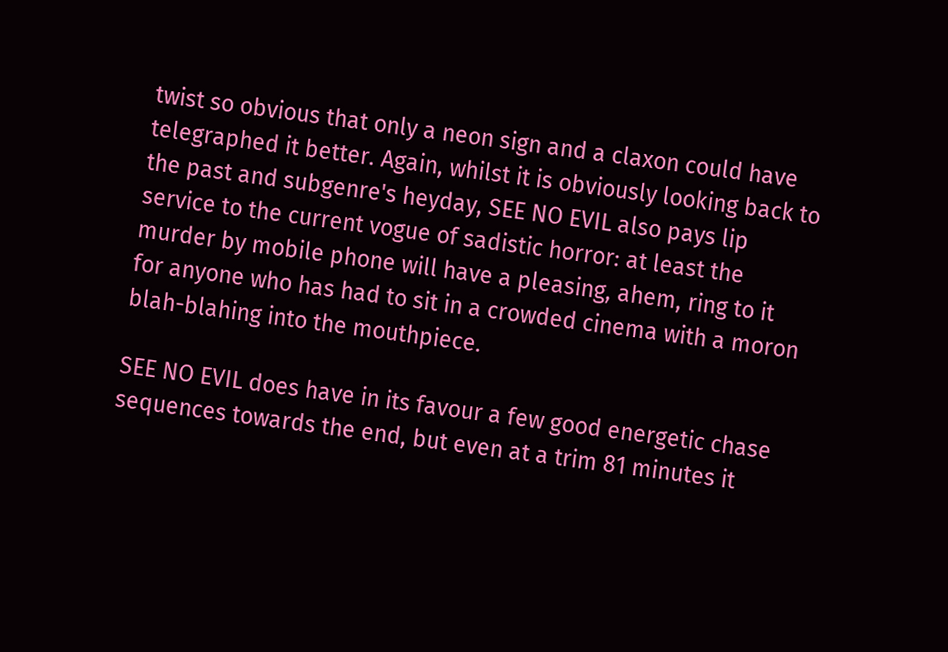twist so obvious that only a neon sign and a claxon could have telegraphed it better. Again, whilst it is obviously looking back to the past and subgenre's heyday, SEE NO EVIL also pays lip service to the current vogue of sadistic horror: at least the murder by mobile phone will have a pleasing, ahem, ring to it for anyone who has had to sit in a crowded cinema with a moron blah-blahing into the mouthpiece.

SEE NO EVIL does have in its favour a few good energetic chase sequences towards the end, but even at a trim 81 minutes it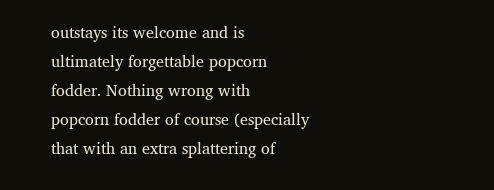outstays its welcome and is ultimately forgettable popcorn fodder. Nothing wrong with popcorn fodder of course (especially that with an extra splattering of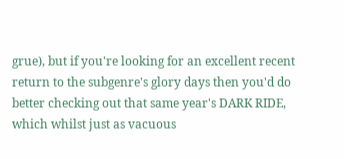grue), but if you're looking for an excellent recent return to the subgenre's glory days then you'd do better checking out that same year's DARK RIDE, which whilst just as vacuous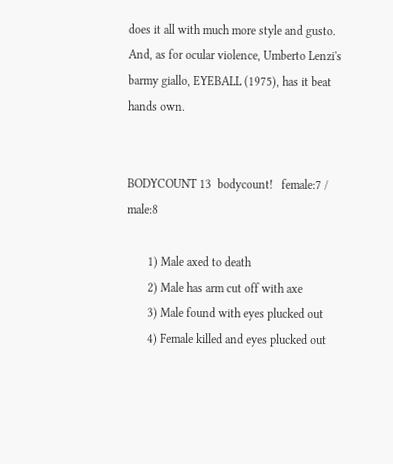does it all with much more style and gusto. And, as for ocular violence, Umberto Lenzi's barmy giallo, EYEBALL (1975), has it beat hands own.


BODYCOUNT 13  bodycount!   female:7 / male:8

       1) Male axed to death
       2) Male has arm cut off with axe
       3) Male found with eyes plucked out
       4) Female killed and eyes plucked out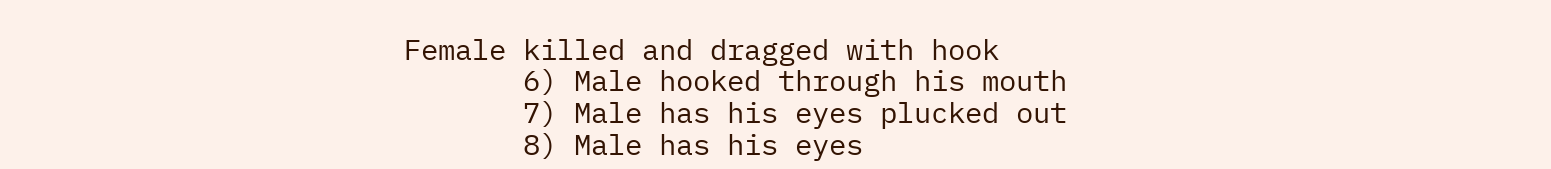Female killed and dragged with hook
       6) Male hooked through his mouth
       7) Male has his eyes plucked out
       8) Male has his eyes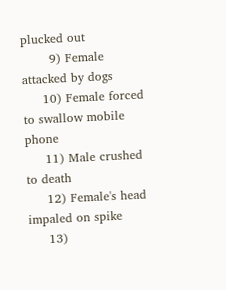plucked out
       9) Female attacked by dogs
     10) Female forced to swallow mobile phone
     11) Male crushed to death
     12) Female's head impaled on spike
     13)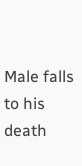Male falls to his death